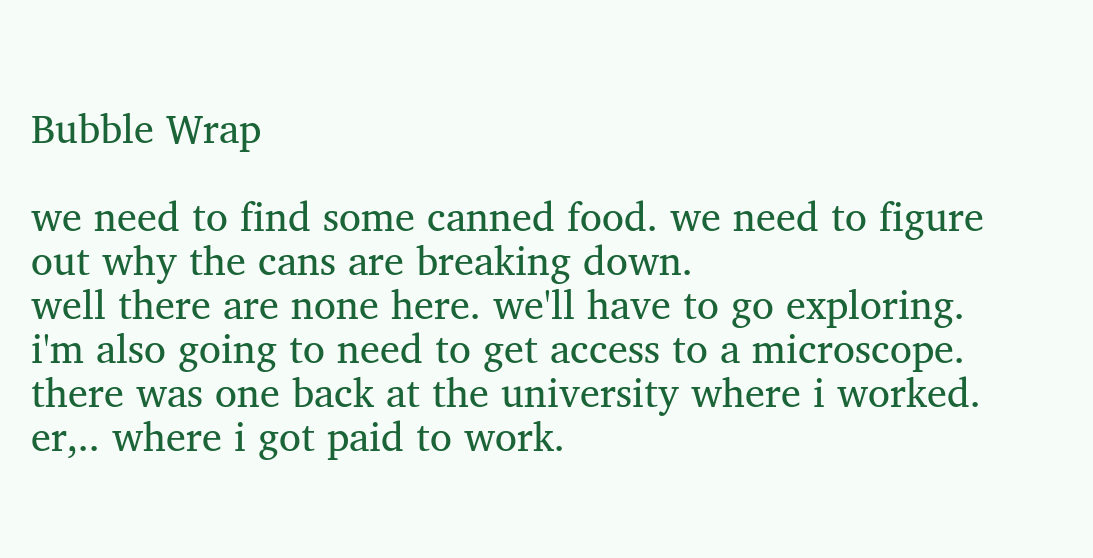Bubble Wrap

we need to find some canned food. we need to figure out why the cans are breaking down.
well there are none here. we'll have to go exploring.
i'm also going to need to get access to a microscope. there was one back at the university where i worked.
er,.. where i got paid to work.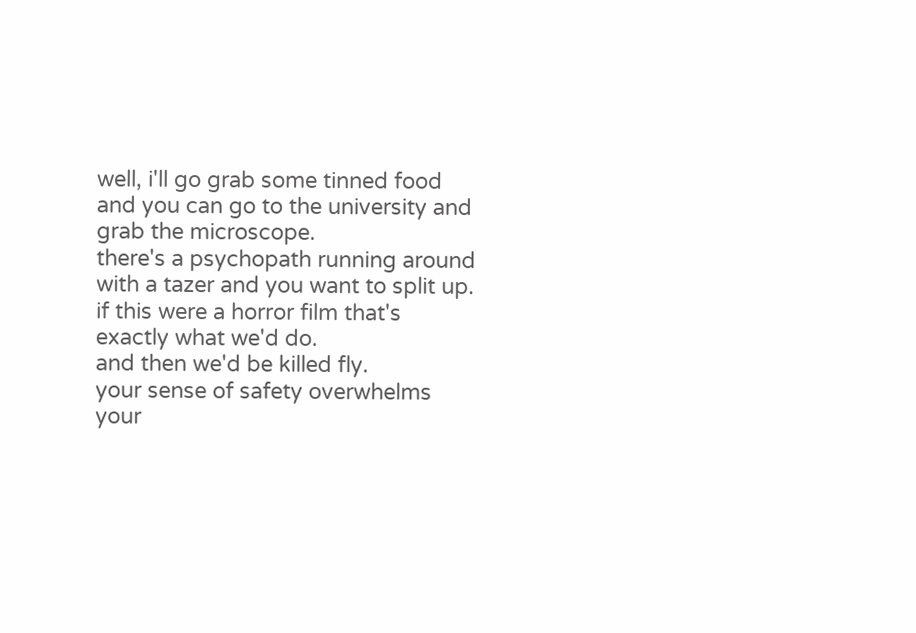well, i'll go grab some tinned food and you can go to the university and grab the microscope.
there's a psychopath running around with a tazer and you want to split up.
if this were a horror film that's exactly what we'd do.
and then we'd be killed fly.
your sense of safety overwhelms your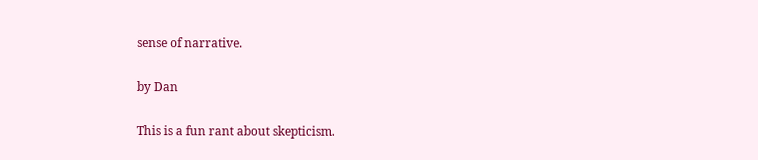sense of narrative.

by Dan

This is a fun rant about skepticism.